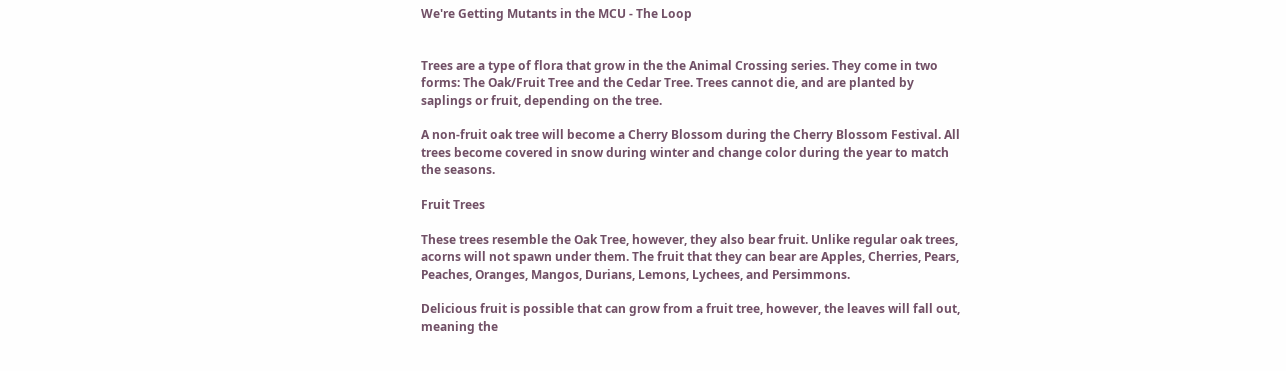We're Getting Mutants in the MCU - The Loop


Trees are a type of flora that grow in the the Animal Crossing series. They come in two forms: The Oak/Fruit Tree and the Cedar Tree. Trees cannot die, and are planted by saplings or fruit, depending on the tree.

A non-fruit oak tree will become a Cherry Blossom during the Cherry Blossom Festival. All trees become covered in snow during winter and change color during the year to match the seasons.

Fruit Trees

These trees resemble the Oak Tree, however, they also bear fruit. Unlike regular oak trees, acorns will not spawn under them. The fruit that they can bear are Apples, Cherries, Pears, Peaches, Oranges, Mangos, Durians, Lemons, Lychees, and Persimmons.

Delicious fruit is possible that can grow from a fruit tree, however, the leaves will fall out, meaning the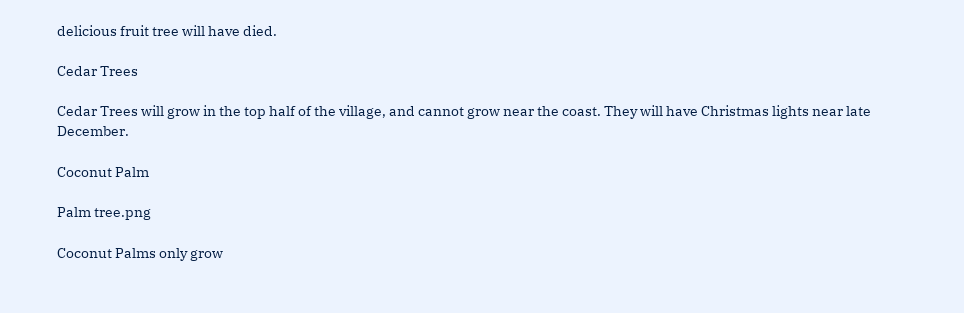delicious fruit tree will have died.

Cedar Trees

Cedar Trees will grow in the top half of the village, and cannot grow near the coast. They will have Christmas lights near late December.

Coconut Palm

Palm tree.png

Coconut Palms only grow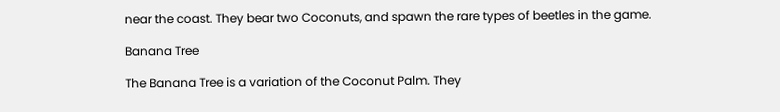near the coast. They bear two Coconuts, and spawn the rare types of beetles in the game.

Banana Tree

The Banana Tree is a variation of the Coconut Palm. They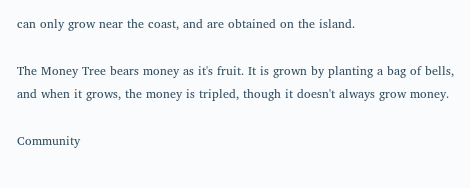can only grow near the coast, and are obtained on the island.

The Money Tree bears money as it's fruit. It is grown by planting a bag of bells, and when it grows, the money is tripled, though it doesn't always grow money.

Community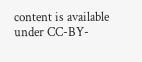content is available under CC-BY-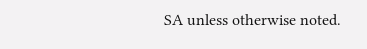SA unless otherwise noted.